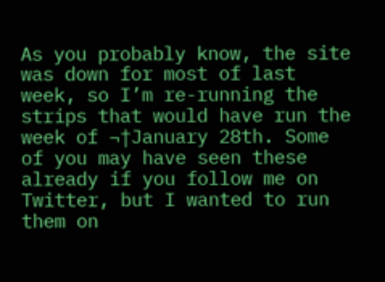As you probably know, the site was down for most of last week, so I’m re-running the strips that would have run the week of ¬†January 28th. Some of you may have seen these already if you follow me on Twitter, but I wanted to run them on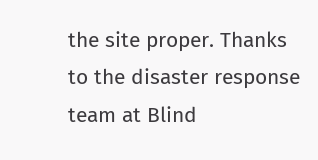the site proper. Thanks to the disaster response team at Blind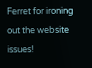Ferret for ironing out the website issues!